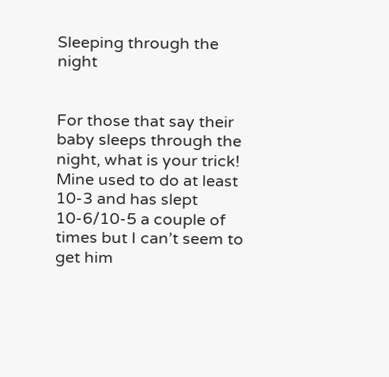Sleeping through the night


For those that say their baby sleeps through the night, what is your trick! Mine used to do at least 10-3 and has slept 10-6/10-5 a couple of times but I can’t seem to get him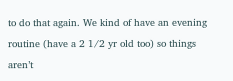to do that again. We kind of have an evening routine (have a 2 1/2 yr old too) so things aren’t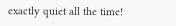exactly quiet all the time!